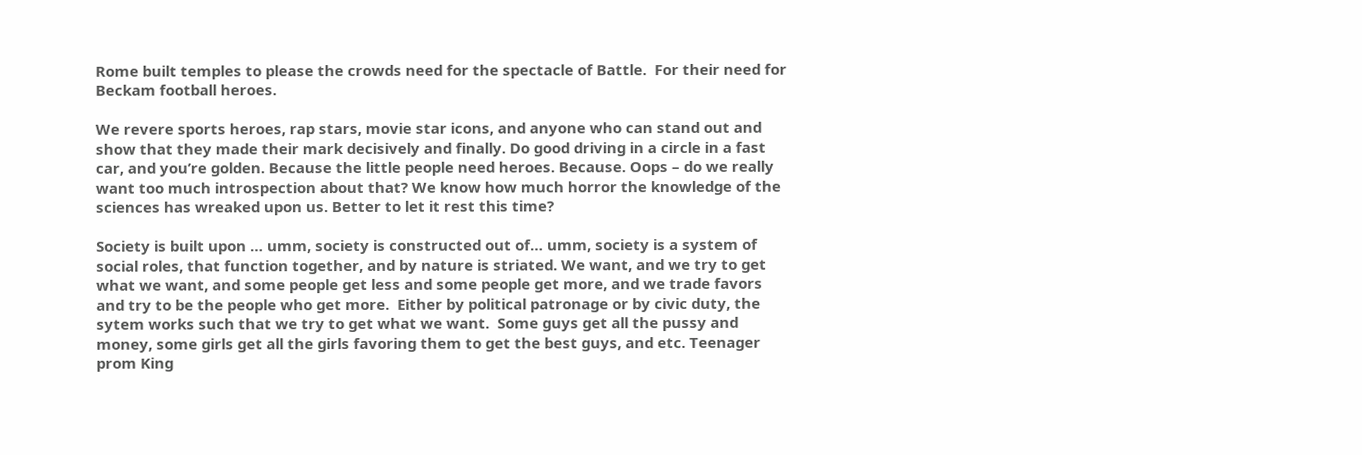Rome built temples to please the crowds need for the spectacle of Battle.  For their need for Beckam football heroes.

We revere sports heroes, rap stars, movie star icons, and anyone who can stand out and show that they made their mark decisively and finally. Do good driving in a circle in a fast car, and you’re golden. Because the little people need heroes. Because. Oops – do we really want too much introspection about that? We know how much horror the knowledge of the sciences has wreaked upon us. Better to let it rest this time?

Society is built upon … umm, society is constructed out of… umm, society is a system of social roles, that function together, and by nature is striated. We want, and we try to get what we want, and some people get less and some people get more, and we trade favors and try to be the people who get more.  Either by political patronage or by civic duty, the sytem works such that we try to get what we want.  Some guys get all the pussy and money, some girls get all the girls favoring them to get the best guys, and etc. Teenager prom King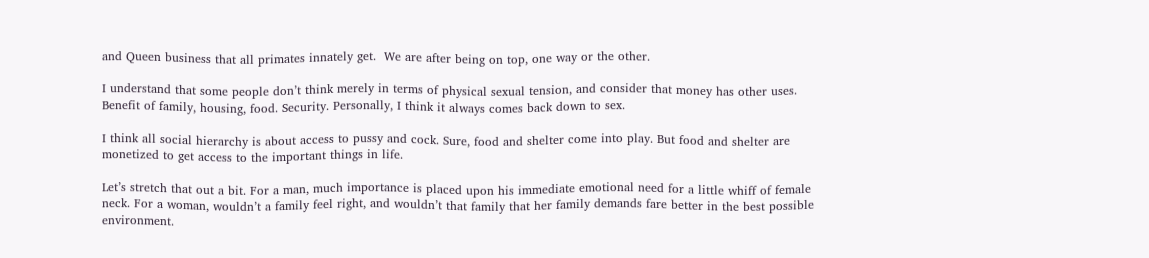and Queen business that all primates innately get.  We are after being on top, one way or the other.

I understand that some people don’t think merely in terms of physical sexual tension, and consider that money has other uses. Benefit of family, housing, food. Security. Personally, I think it always comes back down to sex.

I think all social hierarchy is about access to pussy and cock. Sure, food and shelter come into play. But food and shelter are monetized to get access to the important things in life.

Let’s stretch that out a bit. For a man, much importance is placed upon his immediate emotional need for a little whiff of female neck. For a woman, wouldn’t a family feel right, and wouldn’t that family that her family demands fare better in the best possible environment.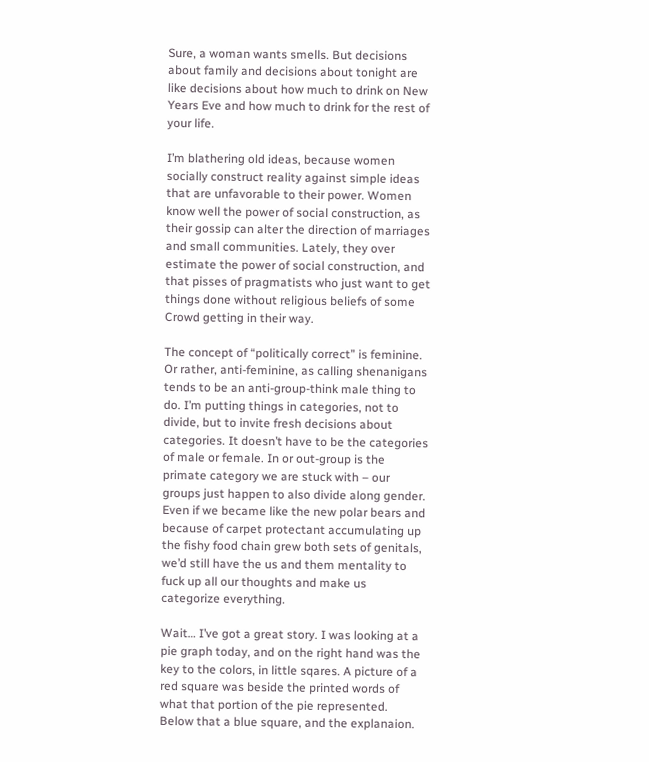Sure, a woman wants smells. But decisions about family and decisions about tonight are like decisions about how much to drink on New Years Eve and how much to drink for the rest of your life.

I’m blathering old ideas, because women socially construct reality against simple ideas that are unfavorable to their power. Women know well the power of social construction, as their gossip can alter the direction of marriages and small communities. Lately, they over estimate the power of social construction, and that pisses of pragmatists who just want to get things done without religious beliefs of some Crowd getting in their way.

The concept of “politically correct” is feminine. Or rather, anti-feminine, as calling shenanigans tends to be an anti-group-think male thing to do. I’m putting things in categories, not to divide, but to invite fresh decisions about categories. It doesn’t have to be the categories of male or female. In or out-group is the primate category we are stuck with – our groups just happen to also divide along gender. Even if we became like the new polar bears and because of carpet protectant accumulating up the fishy food chain grew both sets of genitals, we’d still have the us and them mentality to fuck up all our thoughts and make us categorize everything.

Wait… I’ve got a great story. I was looking at a pie graph today, and on the right hand was the key to the colors, in little sqares. A picture of a red square was beside the printed words of what that portion of the pie represented.  Below that a blue square, and the explanaion.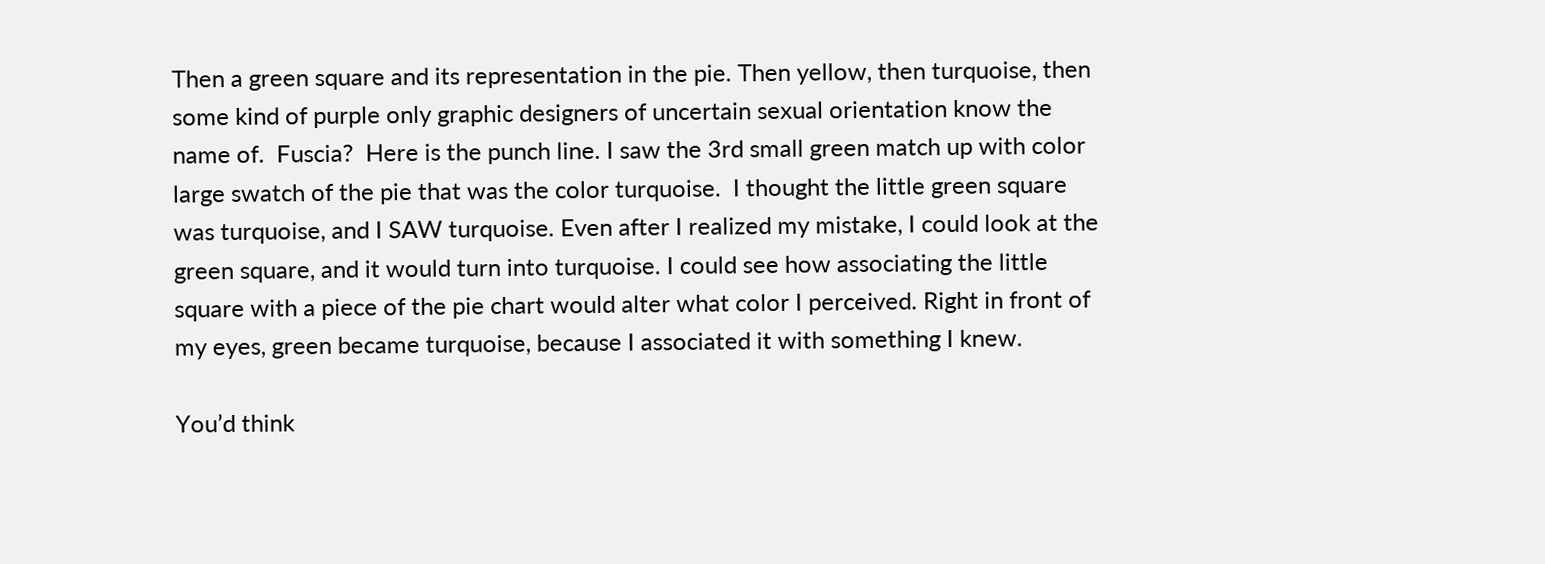Then a green square and its representation in the pie. Then yellow, then turquoise, then some kind of purple only graphic designers of uncertain sexual orientation know the name of.  Fuscia?  Here is the punch line. I saw the 3rd small green match up with color large swatch of the pie that was the color turquoise.  I thought the little green square was turquoise, and I SAW turquoise. Even after I realized my mistake, I could look at the green square, and it would turn into turquoise. I could see how associating the little square with a piece of the pie chart would alter what color I perceived. Right in front of my eyes, green became turquoise, because I associated it with something I knew.

You’d think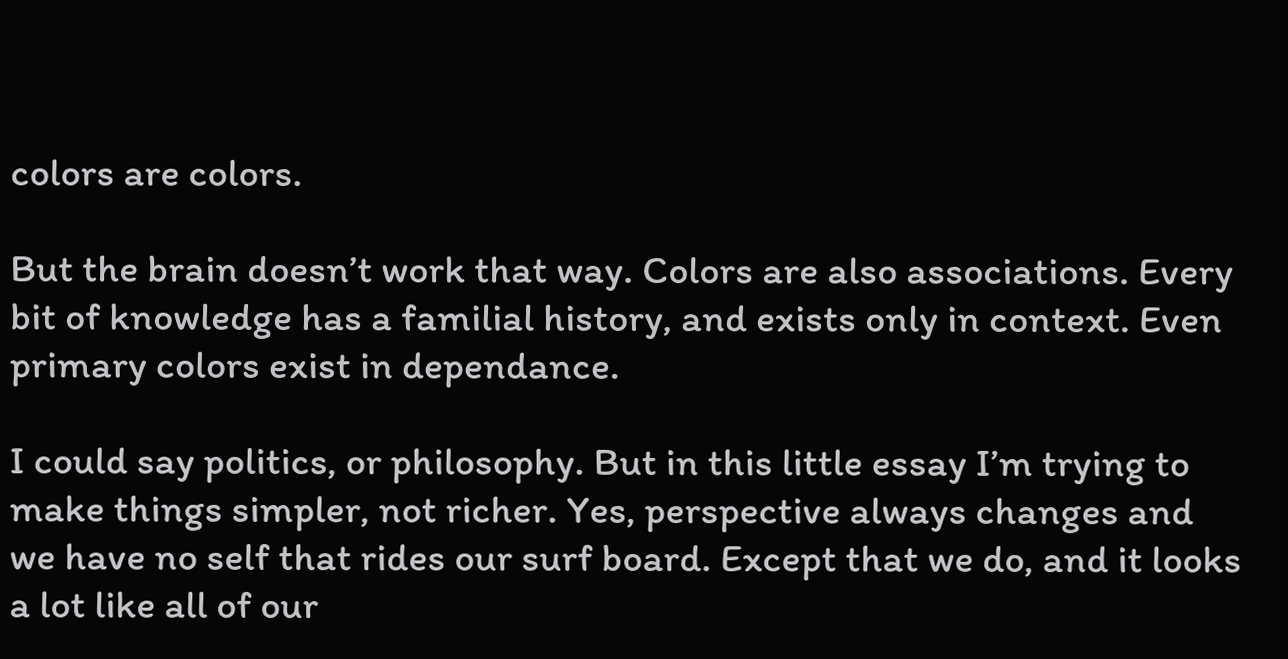colors are colors.

But the brain doesn’t work that way. Colors are also associations. Every bit of knowledge has a familial history, and exists only in context. Even primary colors exist in dependance.

I could say politics, or philosophy. But in this little essay I’m trying to make things simpler, not richer. Yes, perspective always changes and we have no self that rides our surf board. Except that we do, and it looks a lot like all of our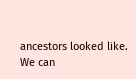ancestors looked like. We can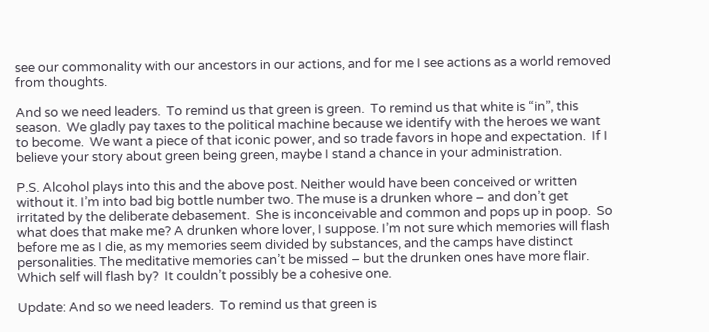see our commonality with our ancestors in our actions, and for me I see actions as a world removed from thoughts.

And so we need leaders.  To remind us that green is green.  To remind us that white is “in”, this season.  We gladly pay taxes to the political machine because we identify with the heroes we want to become.  We want a piece of that iconic power, and so trade favors in hope and expectation.  If I believe your story about green being green, maybe I stand a chance in your administration.

P.S. Alcohol plays into this and the above post. Neither would have been conceived or written without it. I’m into bad big bottle number two. The muse is a drunken whore – and don’t get irritated by the deliberate debasement.  She is inconceivable and common and pops up in poop.  So what does that make me? A drunken whore lover, I suppose. I’m not sure which memories will flash before me as I die, as my memories seem divided by substances, and the camps have distinct personalities. The meditative memories can’t be missed – but the drunken ones have more flair. Which self will flash by?  It couldn’t possibly be a cohesive one.

Update: And so we need leaders.  To remind us that green is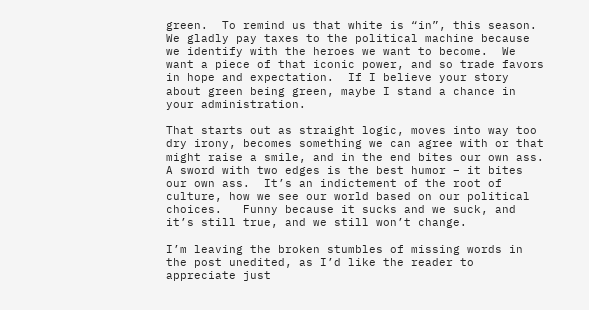green.  To remind us that white is “in”, this season.  We gladly pay taxes to the political machine because we identify with the heroes we want to become.  We want a piece of that iconic power, and so trade favors in hope and expectation.  If I believe your story about green being green, maybe I stand a chance in your administration.

That starts out as straight logic, moves into way too dry irony, becomes something we can agree with or that might raise a smile, and in the end bites our own ass.  A sword with two edges is the best humor – it bites our own ass.  It’s an indictement of the root of culture, how we see our world based on our political choices.   Funny because it sucks and we suck, and it’s still true, and we still won’t change.

I’m leaving the broken stumbles of missing words in the post unedited, as I’d like the reader to appreciate just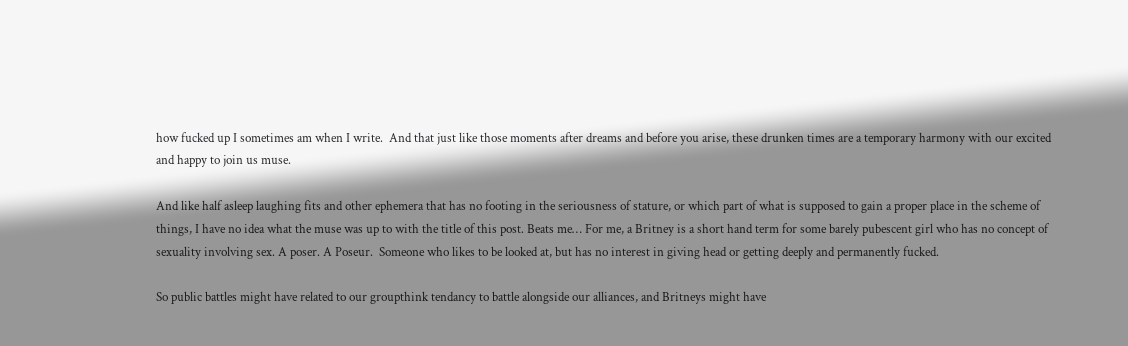how fucked up I sometimes am when I write.  And that just like those moments after dreams and before you arise, these drunken times are a temporary harmony with our excited and happy to join us muse.

And like half asleep laughing fits and other ephemera that has no footing in the seriousness of stature, or which part of what is supposed to gain a proper place in the scheme of things, I have no idea what the muse was up to with the title of this post. Beats me… For me, a Britney is a short hand term for some barely pubescent girl who has no concept of sexuality involving sex. A poser. A Poseur.  Someone who likes to be looked at, but has no interest in giving head or getting deeply and permanently fucked.

So public battles might have related to our groupthink tendancy to battle alongside our alliances, and Britneys might have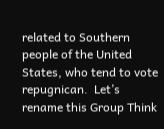related to Southern people of the United States, who tend to vote repugnican.  Let’s rename this Group Think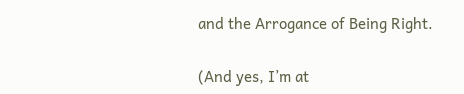and the Arrogance of Being Right.

(And yes, I’m at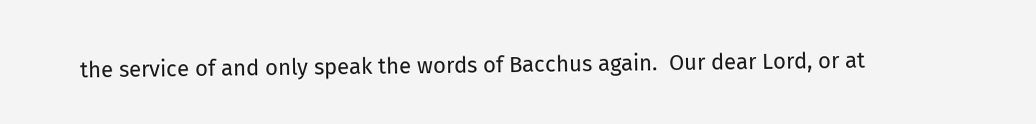the service of and only speak the words of Bacchus again.  Our dear Lord, or at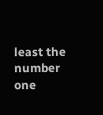least the number one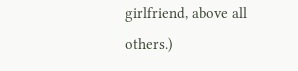girlfriend, above all others.)